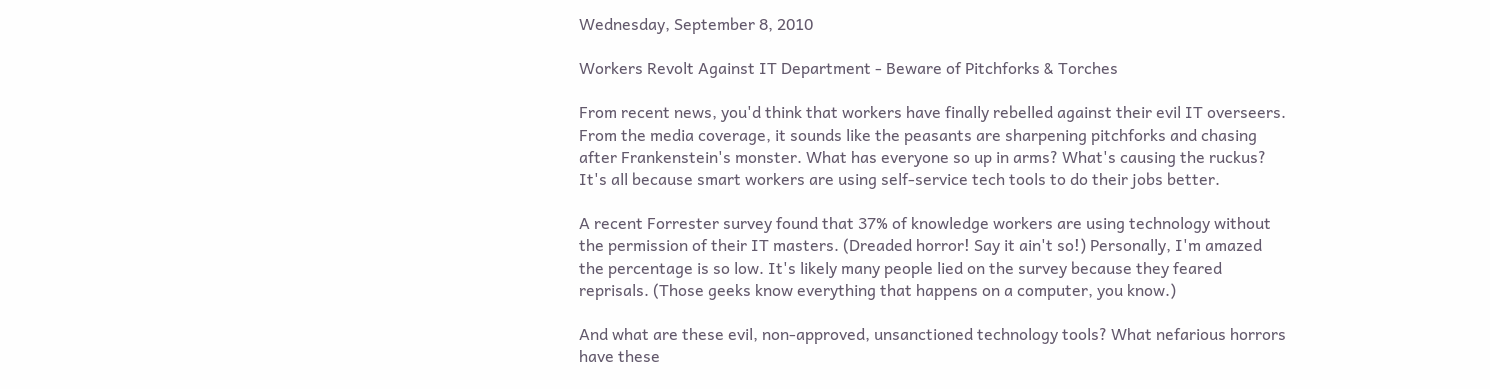Wednesday, September 8, 2010

Workers Revolt Against IT Department - Beware of Pitchforks & Torches

From recent news, you'd think that workers have finally rebelled against their evil IT overseers. From the media coverage, it sounds like the peasants are sharpening pitchforks and chasing after Frankenstein's monster. What has everyone so up in arms? What's causing the ruckus? It's all because smart workers are using self-service tech tools to do their jobs better.

A recent Forrester survey found that 37% of knowledge workers are using technology without the permission of their IT masters. (Dreaded horror! Say it ain't so!) Personally, I'm amazed the percentage is so low. It's likely many people lied on the survey because they feared reprisals. (Those geeks know everything that happens on a computer, you know.)

And what are these evil, non-approved, unsanctioned technology tools? What nefarious horrors have these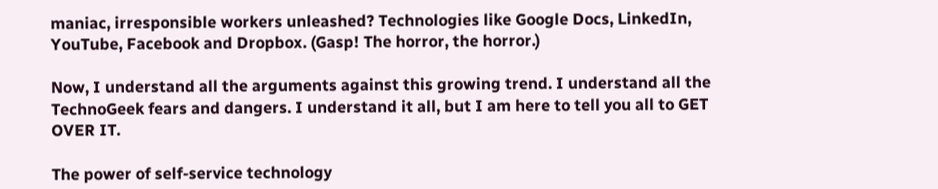maniac, irresponsible workers unleashed? Technologies like Google Docs, LinkedIn, YouTube, Facebook and Dropbox. (Gasp! The horror, the horror.)

Now, I understand all the arguments against this growing trend. I understand all the TechnoGeek fears and dangers. I understand it all, but I am here to tell you all to GET OVER IT.

The power of self-service technology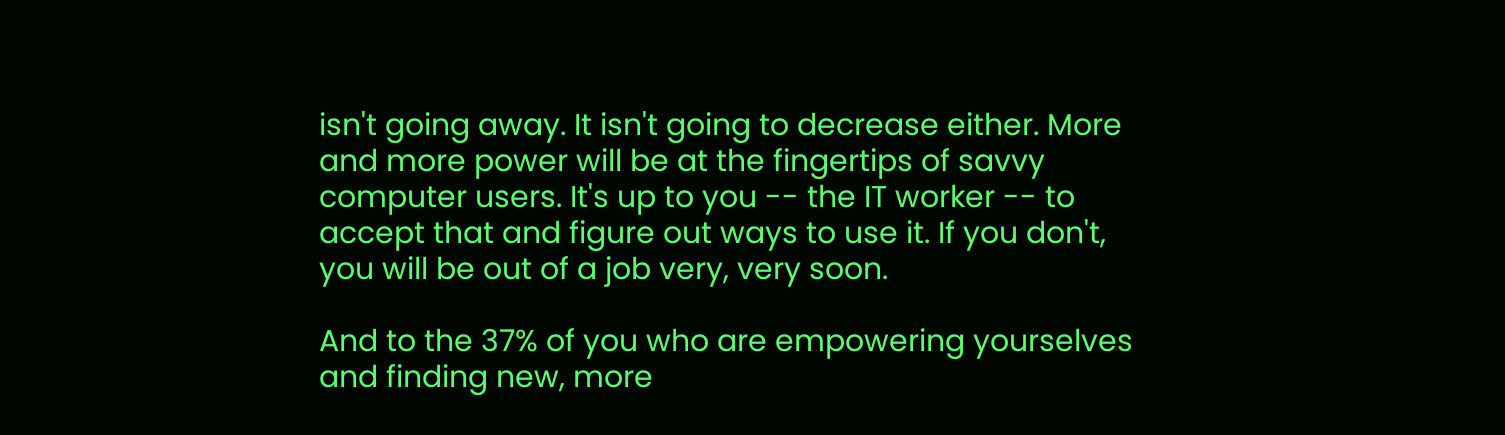isn't going away. It isn't going to decrease either. More and more power will be at the fingertips of savvy computer users. It's up to you -- the IT worker -- to accept that and figure out ways to use it. If you don't, you will be out of a job very, very soon.

And to the 37% of you who are empowering yourselves and finding new, more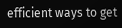efficient ways to get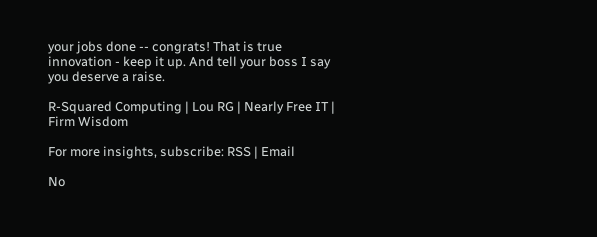your jobs done -- congrats! That is true innovation - keep it up. And tell your boss I say you deserve a raise.

R-Squared Computing | Lou RG | Nearly Free IT | Firm Wisdom

For more insights, subscribe: RSS | Email

No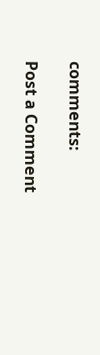comments:

Post a Comment